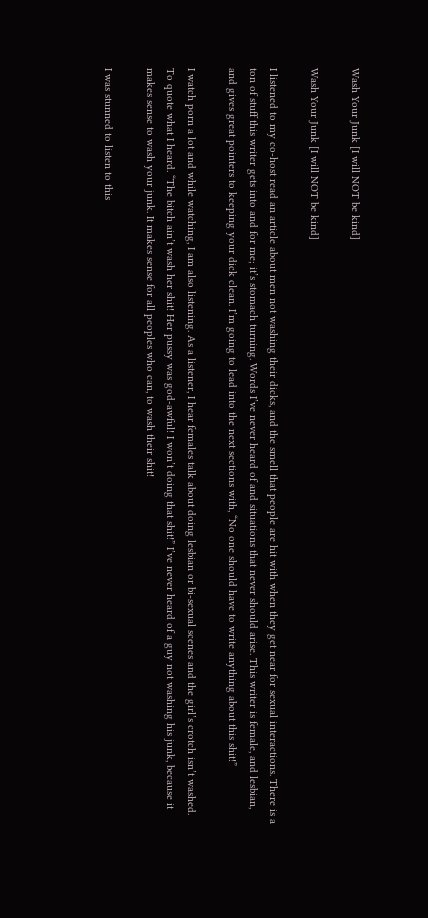Wash Your Junk [I will NOT be kind]

Wash Your Junk [I will NOT be kind]

I listened to my co-host read an article about men not washing their dicks, and the smell that people are hit with when they get near for sexual interactions. There is a ton of stuff this writer gets into and for me; it’s stomach turning. Words I’ve never heard of and situations that never should arise. This writer is female, and lesbian, and gives great pointers to keeping your dick clean. I’m going to lead into the next sections with, “No one should have to write anything about this shit!”

I watch porn a lot and while watching, I am also listening. As a listener, I hear females talk about doing lesbian or bi-sexual scenes and the girl’s crotch isn’t washed. To quote what I heard. “The bitch ain’t wash her shit! Her pussy was god-awful! I won’t doing that shit!” I’ve never heard of a guy not washing his junk, because it makes sense to wash your junk. It makes sense for all peoples who can, to wash their shit!

I was stunned to listen to this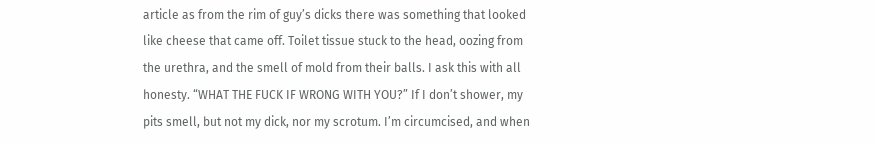article as from the rim of guy’s dicks there was something that looked like cheese that came off. Toilet tissue stuck to the head, oozing from the urethra, and the smell of mold from their balls. I ask this with all honesty. “WHAT THE FUCK IF WRONG WITH YOU?” If I don’t shower, my pits smell, but not my dick, nor my scrotum. I’m circumcised, and when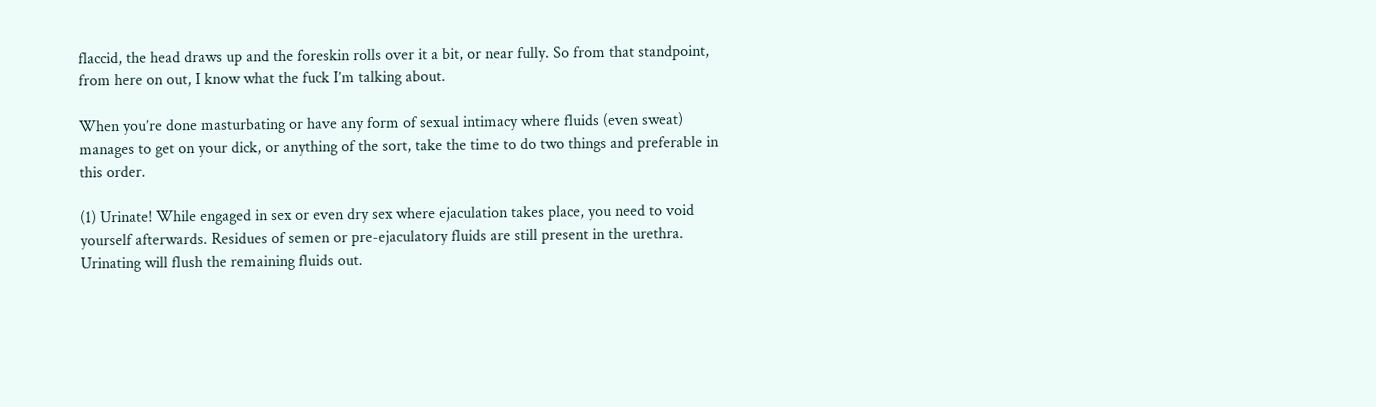flaccid, the head draws up and the foreskin rolls over it a bit, or near fully. So from that standpoint, from here on out, I know what the fuck I’m talking about.

When you’re done masturbating or have any form of sexual intimacy where fluids (even sweat) manages to get on your dick, or anything of the sort, take the time to do two things and preferable in this order.

(1) Urinate! While engaged in sex or even dry sex where ejaculation takes place, you need to void yourself afterwards. Residues of semen or pre-ejaculatory fluids are still present in the urethra. Urinating will flush the remaining fluids out.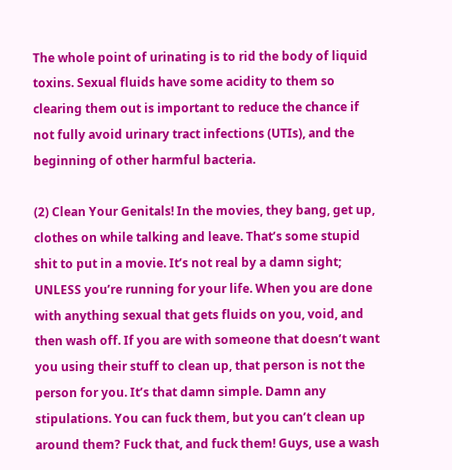The whole point of urinating is to rid the body of liquid toxins. Sexual fluids have some acidity to them so clearing them out is important to reduce the chance if not fully avoid urinary tract infections (UTIs), and the beginning of other harmful bacteria.

(2) Clean Your Genitals! In the movies, they bang, get up, clothes on while talking and leave. That’s some stupid shit to put in a movie. It’s not real by a damn sight; UNLESS you’re running for your life. When you are done with anything sexual that gets fluids on you, void, and then wash off. If you are with someone that doesn’t want you using their stuff to clean up, that person is not the person for you. It’s that damn simple. Damn any stipulations. You can fuck them, but you can’t clean up around them? Fuck that, and fuck them! Guys, use a wash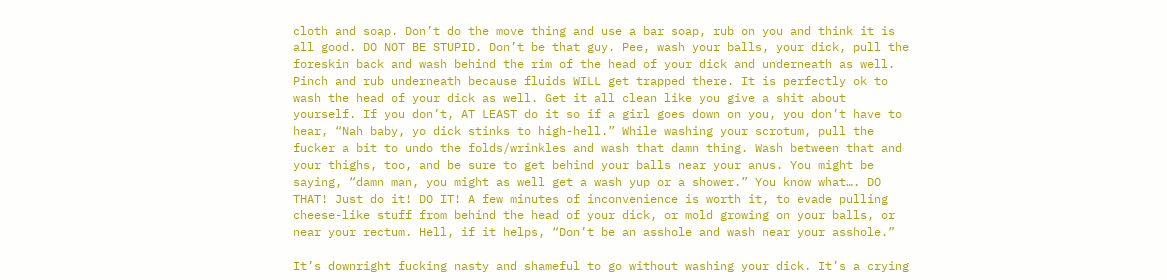cloth and soap. Don’t do the move thing and use a bar soap, rub on you and think it is all good. DO NOT BE STUPID. Don’t be that guy. Pee, wash your balls, your dick, pull the foreskin back and wash behind the rim of the head of your dick and underneath as well. Pinch and rub underneath because fluids WILL get trapped there. It is perfectly ok to wash the head of your dick as well. Get it all clean like you give a shit about yourself. If you don’t, AT LEAST do it so if a girl goes down on you, you don’t have to hear, “Nah baby, yo dick stinks to high-hell.” While washing your scrotum, pull the fucker a bit to undo the folds/wrinkles and wash that damn thing. Wash between that and your thighs, too, and be sure to get behind your balls near your anus. You might be saying, “damn man, you might as well get a wash yup or a shower.” You know what…. DO THAT! Just do it! DO IT! A few minutes of inconvenience is worth it, to evade pulling cheese-like stuff from behind the head of your dick, or mold growing on your balls, or near your rectum. Hell, if it helps, “Don’t be an asshole and wash near your asshole.”

It’s downright fucking nasty and shameful to go without washing your dick. It’s a crying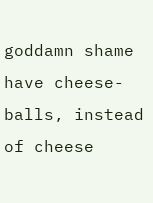goddamn shame have cheese-balls, instead of cheese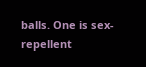balls. One is sex-repellent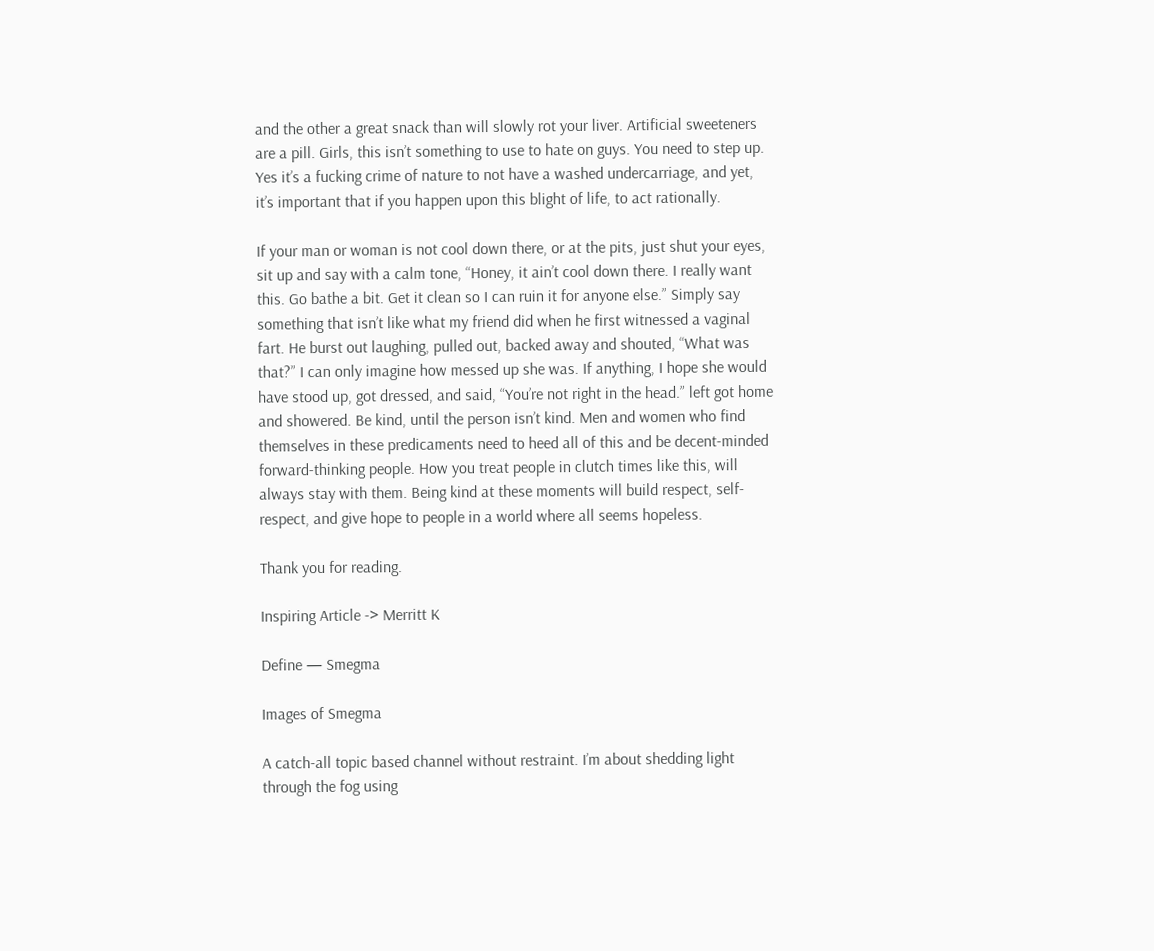and the other a great snack than will slowly rot your liver. Artificial sweeteners are a pill. Girls, this isn’t something to use to hate on guys. You need to step up. Yes it’s a fucking crime of nature to not have a washed undercarriage, and yet, it’s important that if you happen upon this blight of life, to act rationally.

If your man or woman is not cool down there, or at the pits, just shut your eyes, sit up and say with a calm tone, “Honey, it ain’t cool down there. I really want this. Go bathe a bit. Get it clean so I can ruin it for anyone else.” Simply say something that isn’t like what my friend did when he first witnessed a vaginal fart. He burst out laughing, pulled out, backed away and shouted, “What was that?” I can only imagine how messed up she was. If anything, I hope she would have stood up, got dressed, and said, “You’re not right in the head.” left got home and showered. Be kind, until the person isn’t kind. Men and women who find themselves in these predicaments need to heed all of this and be decent-minded forward-thinking people. How you treat people in clutch times like this, will always stay with them. Being kind at these moments will build respect, self-respect, and give hope to people in a world where all seems hopeless.

Thank you for reading.

Inspiring Article -> Merritt K

Define — Smegma

Images of Smegma

A catch-all topic based channel without restraint. I’m about shedding light through the fog using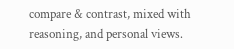compare & contrast, mixed with reasoning, and personal views.